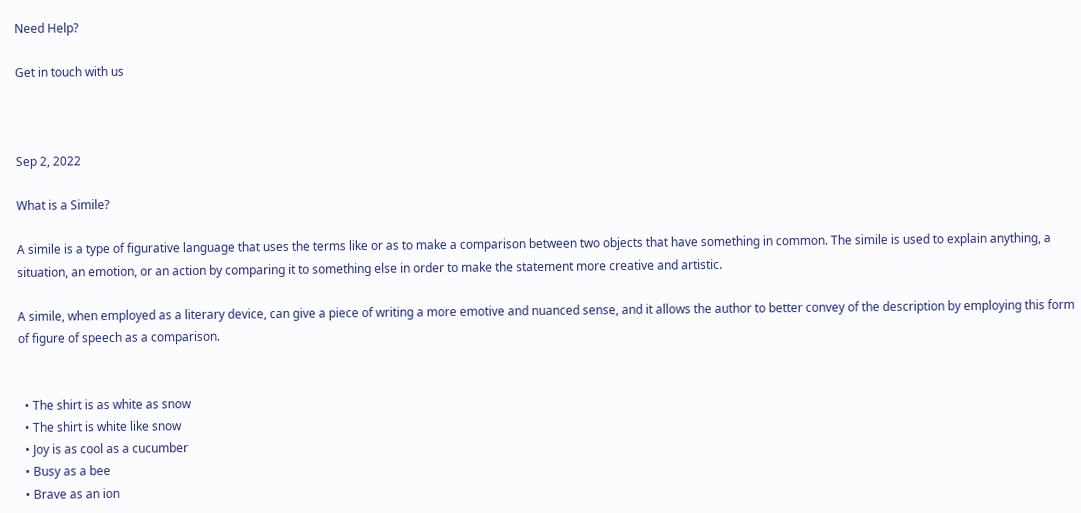Need Help?

Get in touch with us



Sep 2, 2022

What is a Simile?

A simile is a type of figurative language that uses the terms like or as to make a comparison between two objects that have something in common. The simile is used to explain anything, a situation, an emotion, or an action by comparing it to something else in order to make the statement more creative and artistic.

A simile, when employed as a literary device, can give a piece of writing a more emotive and nuanced sense, and it allows the author to better convey of the description by employing this form of figure of speech as a comparison.


  • The shirt is as white as snow
  • The shirt is white like snow
  • Joy is as cool as a cucumber
  • Busy as a bee
  • Brave as an ion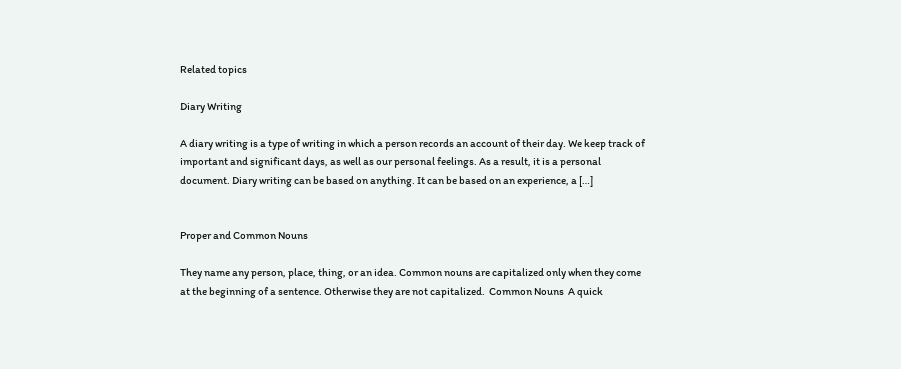Related topics

Diary Writing

A diary writing is a type of writing in which a person records an account of their day. We keep track of important and significant days, as well as our personal feelings. As a result, it is a personal document. Diary writing can be based on anything. It can be based on an experience, a […]


Proper and Common Nouns

They name any person, place, thing, or an idea. Common nouns are capitalized only when they come at the beginning of a sentence. Otherwise they are not capitalized.  Common Nouns  A quick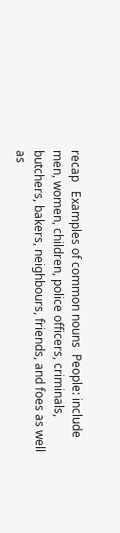recap   Examples of common nouns  People: include men, women, children, police officers, criminals, butchers, bakers, neighbours, friends, and foes as well as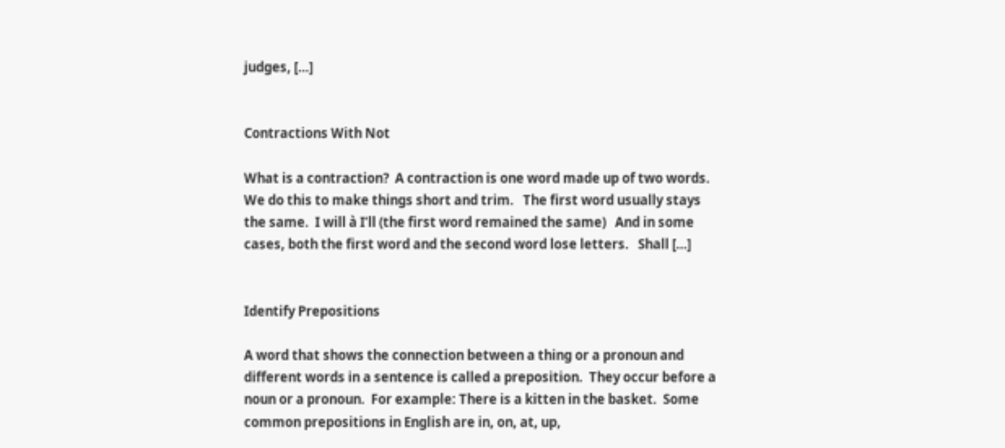judges, […]


Contractions With Not

What is a contraction?  A contraction is one word made up of two words.   We do this to make things short and trim.   The first word usually stays the same.  I will à I’ll (the first word remained the same)   And in some cases, both the first word and the second word lose letters.   Shall […]


Identify Prepositions

A word that shows the connection between a thing or a pronoun and different words in a sentence is called a preposition.  They occur before a noun or a pronoun.  For example: There is a kitten in the basket.  Some common prepositions in English are in, on, at, up,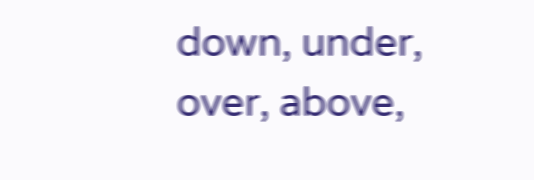down, under, over, above,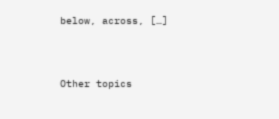below, across, […]


Other topics